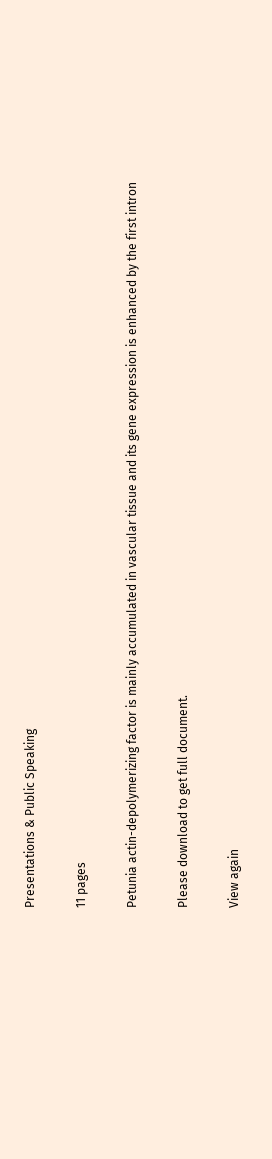Presentations & Public Speaking

11 pages

Petunia actin-depolymerizing factor is mainly accumulated in vascular tissue and its gene expression is enhanced by the first intron

Please download to get full document.

View again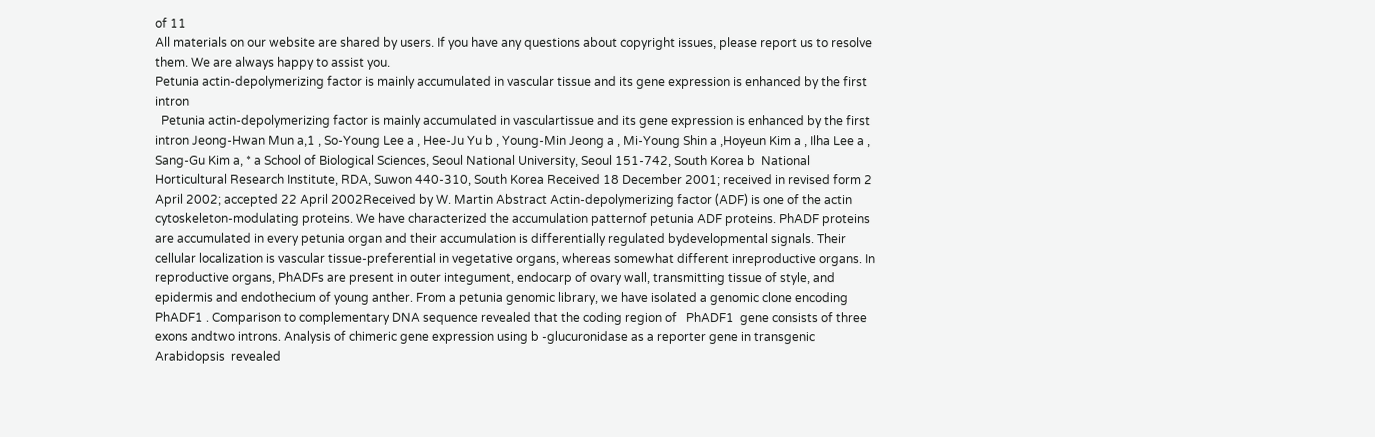of 11
All materials on our website are shared by users. If you have any questions about copyright issues, please report us to resolve them. We are always happy to assist you.
Petunia actin-depolymerizing factor is mainly accumulated in vascular tissue and its gene expression is enhanced by the first intron
  Petunia actin-depolymerizing factor is mainly accumulated in vasculartissue and its gene expression is enhanced by the first intron Jeong-Hwan Mun a,1 , So-Young Lee a , Hee-Ju Yu b , Young-Min Jeong a , Mi-Young Shin a ,Hoyeun Kim a , Ilha Lee a , Sang-Gu Kim a, * a School of Biological Sciences, Seoul National University, Seoul 151-742, South Korea b  National Horticultural Research Institute, RDA, Suwon 440-310, South Korea Received 18 December 2001; received in revised form 2 April 2002; accepted 22 April 2002Received by W. Martin Abstract Actin-depolymerizing factor (ADF) is one of the actin cytoskeleton-modulating proteins. We have characterized the accumulation patternof petunia ADF proteins. PhADF proteins are accumulated in every petunia organ and their accumulation is differentially regulated bydevelopmental signals. Their cellular localization is vascular tissue-preferential in vegetative organs, whereas somewhat different inreproductive organs. In reproductive organs, PhADFs are present in outer integument, endocarp of ovary wall, transmitting tissue of style, and epidermis and endothecium of young anther. From a petunia genomic library, we have isolated a genomic clone encoding PhADF1 . Comparison to complementary DNA sequence revealed that the coding region of   PhADF1  gene consists of three exons andtwo introns. Analysis of chimeric gene expression using b -glucuronidase as a reporter gene in transgenic  Arabidopsis  revealed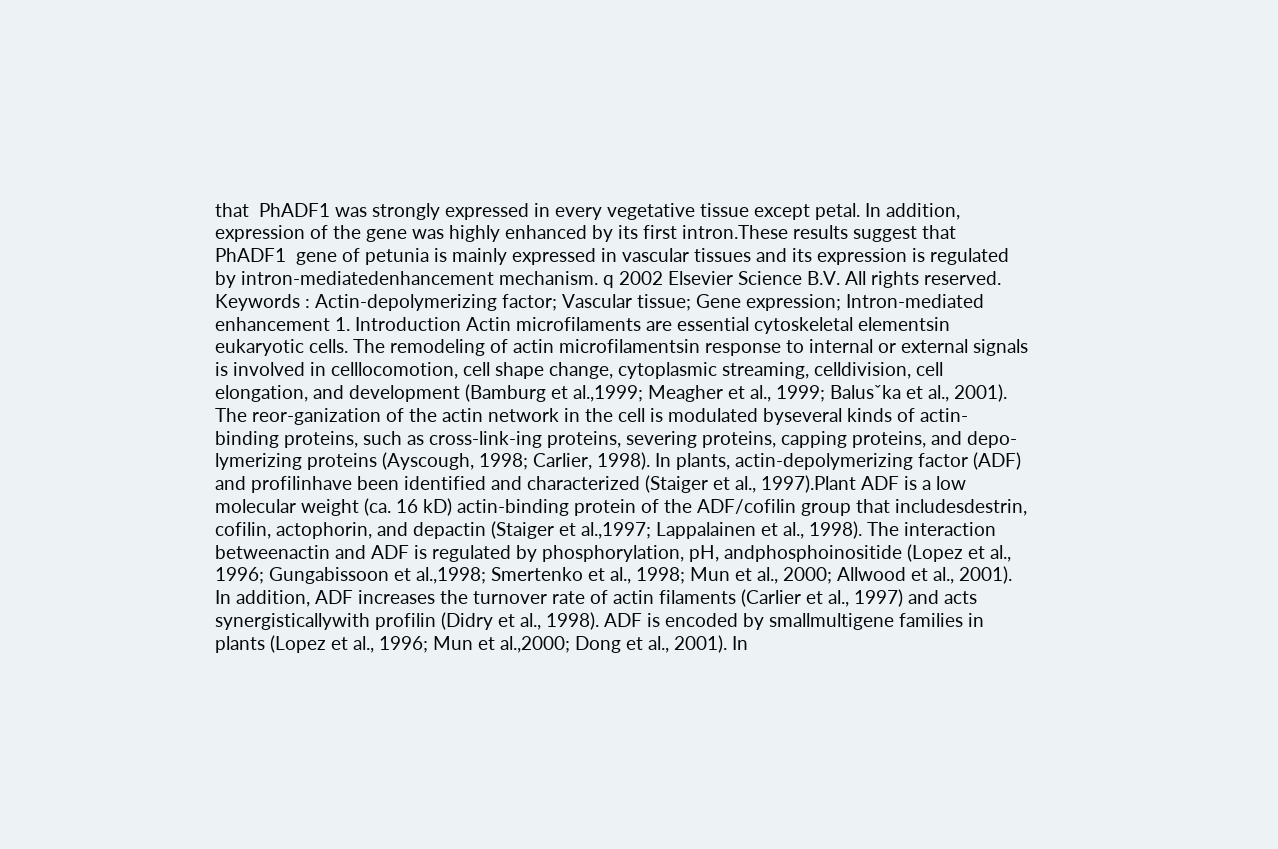that  PhADF1 was strongly expressed in every vegetative tissue except petal. In addition, expression of the gene was highly enhanced by its first intron.These results suggest that  PhADF1  gene of petunia is mainly expressed in vascular tissues and its expression is regulated by intron-mediatedenhancement mechanism. q 2002 Elsevier Science B.V. All rights reserved. Keywords : Actin-depolymerizing factor; Vascular tissue; Gene expression; Intron-mediated enhancement 1. Introduction Actin microfilaments are essential cytoskeletal elementsin eukaryotic cells. The remodeling of actin microfilamentsin response to internal or external signals is involved in celllocomotion, cell shape change, cytoplasmic streaming, celldivision, cell elongation, and development (Bamburg et al.,1999; Meagher et al., 1999; Balusˇka et al., 2001). The reor-ganization of the actin network in the cell is modulated byseveral kinds of actin-binding proteins, such as cross-link-ing proteins, severing proteins, capping proteins, and depo-lymerizing proteins (Ayscough, 1998; Carlier, 1998). In plants, actin-depolymerizing factor (ADF) and profilinhave been identified and characterized (Staiger et al., 1997).Plant ADF is a low molecular weight (ca. 16 kD) actin-binding protein of the ADF/cofilin group that includesdestrin, cofilin, actophorin, and depactin (Staiger et al.,1997; Lappalainen et al., 1998). The interaction betweenactin and ADF is regulated by phosphorylation, pH, andphosphoinositide (Lopez et al., 1996; Gungabissoon et al.,1998; Smertenko et al., 1998; Mun et al., 2000; Allwood et al., 2001). In addition, ADF increases the turnover rate of actin filaments (Carlier et al., 1997) and acts synergisticallywith profilin (Didry et al., 1998). ADF is encoded by smallmultigene families in plants (Lopez et al., 1996; Mun et al.,2000; Dong et al., 2001). In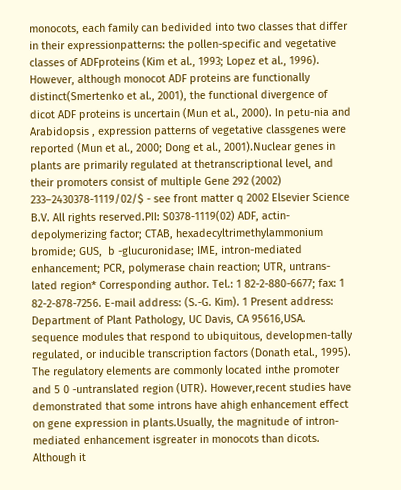monocots, each family can bedivided into two classes that differ in their expressionpatterns: the pollen-specific and vegetative classes of ADFproteins (Kim et al., 1993; Lopez et al., 1996). However, although monocot ADF proteins are functionally distinct(Smertenko et al., 2001), the functional divergence of dicot ADF proteins is uncertain (Mun et al., 2000). In petu-nia and  Arabidopsis , expression patterns of vegetative classgenes were reported (Mun et al., 2000; Dong et al., 2001).Nuclear genes in plants are primarily regulated at thetranscriptional level, and their promoters consist of multiple Gene 292 (2002) 233–2430378-1119/02/$ - see front matter q 2002 Elsevier Science B.V. All rights reserved.PII: S0378-1119(02) ADF, actin-depolymerizing factor; CTAB, hexadecyltrimethylammonium bromide; GUS,  b -glucuronidase; IME, intron-mediated enhancement; PCR, polymerase chain reaction; UTR, untrans-lated region* Corresponding author. Tel.: 1 82-2-880-6677; fax: 1 82-2-878-7256. E-mail address: (S.-G. Kim). 1 Present address: Department of Plant Pathology, UC Davis, CA 95616,USA.  sequence modules that respond to ubiquitous, developmen-tally regulated, or inducible transcription factors (Donath etal., 1995). The regulatory elements are commonly located inthe promoter and 5 0 -untranslated region (UTR). However,recent studies have demonstrated that some introns have ahigh enhancement effect on gene expression in plants.Usually, the magnitude of intron-mediated enhancement isgreater in monocots than dicots. Although it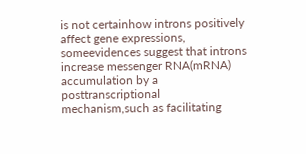is not certainhow introns positively affect gene expressions, someevidences suggest that introns increase messenger RNA(mRNA) accumulation by a posttranscriptional mechanism,such as facilitating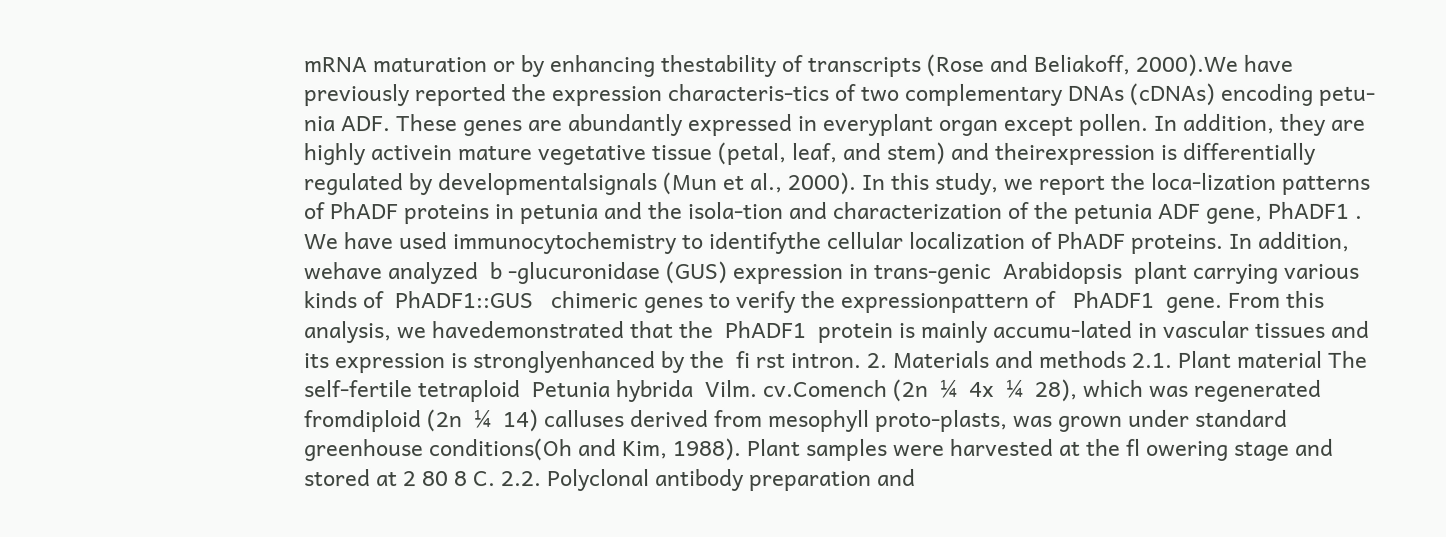mRNA maturation or by enhancing thestability of transcripts (Rose and Beliakoff, 2000).We have previously reported the expression characteris-tics of two complementary DNAs (cDNAs) encoding petu-nia ADF. These genes are abundantly expressed in everyplant organ except pollen. In addition, they are highly activein mature vegetative tissue (petal, leaf, and stem) and theirexpression is differentially regulated by developmentalsignals (Mun et al., 2000). In this study, we report the loca-lization patterns of PhADF proteins in petunia and the isola-tion and characterization of the petunia ADF gene, PhADF1 . We have used immunocytochemistry to identifythe cellular localization of PhADF proteins. In addition, wehave analyzed  b -glucuronidase (GUS) expression in trans-genic  Arabidopsis  plant carrying various kinds of  PhADF1::GUS   chimeric genes to verify the expressionpattern of   PhADF1  gene. From this analysis, we havedemonstrated that the  PhADF1  protein is mainly accumu-lated in vascular tissues and its expression is stronglyenhanced by the  fi rst intron. 2. Materials and methods 2.1. Plant material The self-fertile tetraploid  Petunia hybrida  Vilm. cv.Comench (2n  ¼  4x  ¼  28), which was regenerated fromdiploid (2n  ¼  14) calluses derived from mesophyll proto-plasts, was grown under standard greenhouse conditions(Oh and Kim, 1988). Plant samples were harvested at the fl owering stage and stored at 2 80 8 C. 2.2. Polyclonal antibody preparation and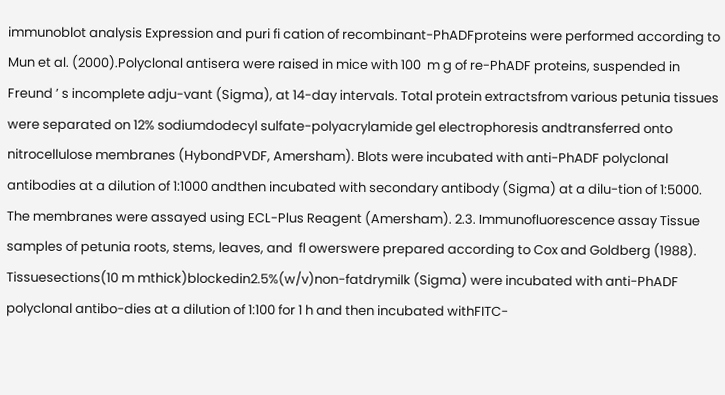immunoblot analysis Expression and puri fi cation of recombinant-PhADFproteins were performed according to Mun et al. (2000).Polyclonal antisera were raised in mice with 100  m g of re-PhADF proteins, suspended in Freund ’ s incomplete adju-vant (Sigma), at 14-day intervals. Total protein extractsfrom various petunia tissues were separated on 12% sodiumdodecyl sulfate-polyacrylamide gel electrophoresis andtransferred onto nitrocellulose membranes (HybondPVDF, Amersham). Blots were incubated with anti-PhADF polyclonal antibodies at a dilution of 1:1000 andthen incubated with secondary antibody (Sigma) at a dilu-tion of 1:5000. The membranes were assayed using ECL-Plus Reagent (Amersham). 2.3. Immunofluorescence assay Tissue samples of petunia roots, stems, leaves, and  fl owerswere prepared according to Cox and Goldberg (1988). Tissuesections(10 m mthick)blockedin2.5%(w/v)non-fatdrymilk (Sigma) were incubated with anti-PhADF polyclonal antibo-dies at a dilution of 1:100 for 1 h and then incubated withFITC-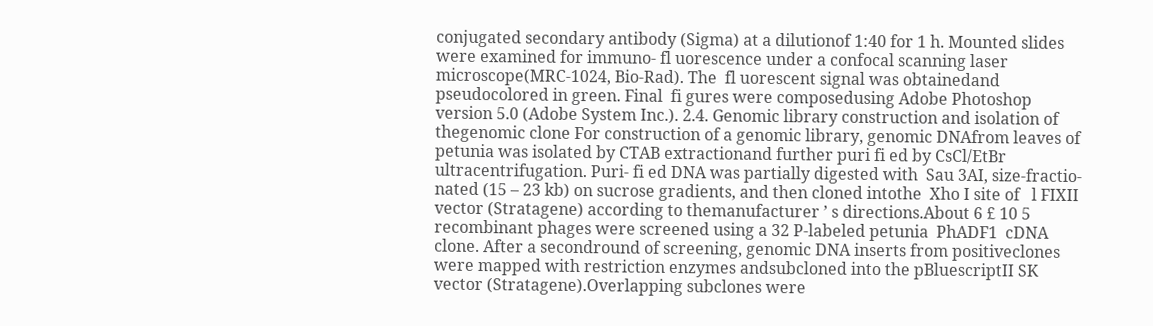conjugated secondary antibody (Sigma) at a dilutionof 1:40 for 1 h. Mounted slides were examined for immuno- fl uorescence under a confocal scanning laser microscope(MRC-1024, Bio-Rad). The  fl uorescent signal was obtainedand pseudocolored in green. Final  fi gures were composedusing Adobe Photoshop version 5.0 (Adobe System Inc.). 2.4. Genomic library construction and isolation of thegenomic clone For construction of a genomic library, genomic DNAfrom leaves of petunia was isolated by CTAB extractionand further puri fi ed by CsCl/EtBr ultracentrifugation. Puri- fi ed DNA was partially digested with  Sau 3AI, size-fractio-nated (15 – 23 kb) on sucrose gradients, and then cloned intothe  Xho I site of   l FIXII vector (Stratagene) according to themanufacturer ’ s directions.About 6 £ 10 5 recombinant phages were screened using a 32 P-labeled petunia  PhADF1  cDNA clone. After a secondround of screening, genomic DNA inserts from positiveclones were mapped with restriction enzymes andsubcloned into the pBluescriptII SK vector (Stratagene).Overlapping subclones were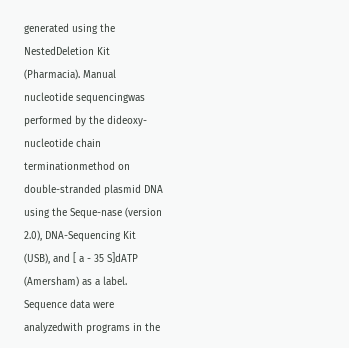generated using the NestedDeletion Kit (Pharmacia). Manual nucleotide sequencingwas performed by the dideoxy-nucleotide chain terminationmethod on double-stranded plasmid DNA using the Seque-nase (version 2.0), DNA-Sequencing Kit (USB), and [ a - 35 S]dATP (Amersham) as a label. Sequence data were analyzedwith programs in the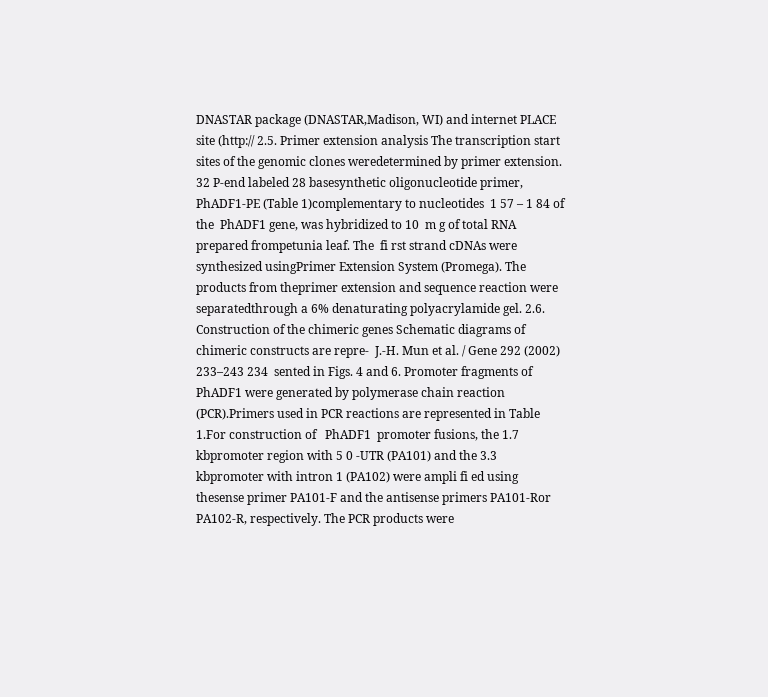DNASTAR package (DNASTAR,Madison, WI) and internet PLACE site (http:// 2.5. Primer extension analysis The transcription start sites of the genomic clones weredetermined by primer extension.  32 P-end labeled 28 basesynthetic oligonucleotide primer, PhADF1-PE (Table 1)complementary to nucleotides  1 57 – 1 84 of the  PhADF1 gene, was hybridized to 10  m g of total RNA prepared frompetunia leaf. The  fi rst strand cDNAs were synthesized usingPrimer Extension System (Promega). The products from theprimer extension and sequence reaction were separatedthrough a 6% denaturating polyacrylamide gel. 2.6. Construction of the chimeric genes Schematic diagrams of chimeric constructs are repre-  J.-H. Mun et al. / Gene 292 (2002) 233–243 234  sented in Figs. 4 and 6. Promoter fragments of   PhADF1 were generated by polymerase chain reaction (PCR).Primers used in PCR reactions are represented in Table 1.For construction of   PhADF1  promoter fusions, the 1.7 kbpromoter region with 5 0 -UTR (PA101) and the 3.3 kbpromoter with intron 1 (PA102) were ampli fi ed using thesense primer PA101-F and the antisense primers PA101-Ror PA102-R, respectively. The PCR products were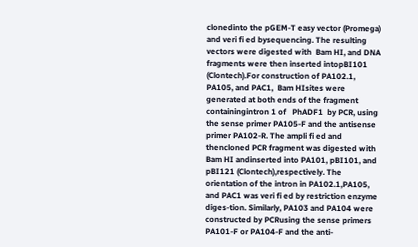clonedinto the pGEM-T easy vector (Promega) and veri fi ed bysequencing. The resulting vectors were digested with  Bam HI, and DNA fragments were then inserted intopBI101 (Clontech).For construction of PA102.1, PA105, and PAC1,  Bam HIsites were generated at both ends of the fragment containingintron 1 of   PhADF1  by PCR, using the sense primer PA105-F and the antisense primer PA102-R. The ampli fi ed and thencloned PCR fragment was digested with  Bam HI andinserted into PA101, pBI101, and pBI121 (Clontech),respectively. The orientation of the intron in PA102.1,PA105, and PAC1 was veri fi ed by restriction enzyme diges-tion. Similarly, PA103 and PA104 were constructed by PCRusing the sense primers PA101-F or PA104-F and the anti-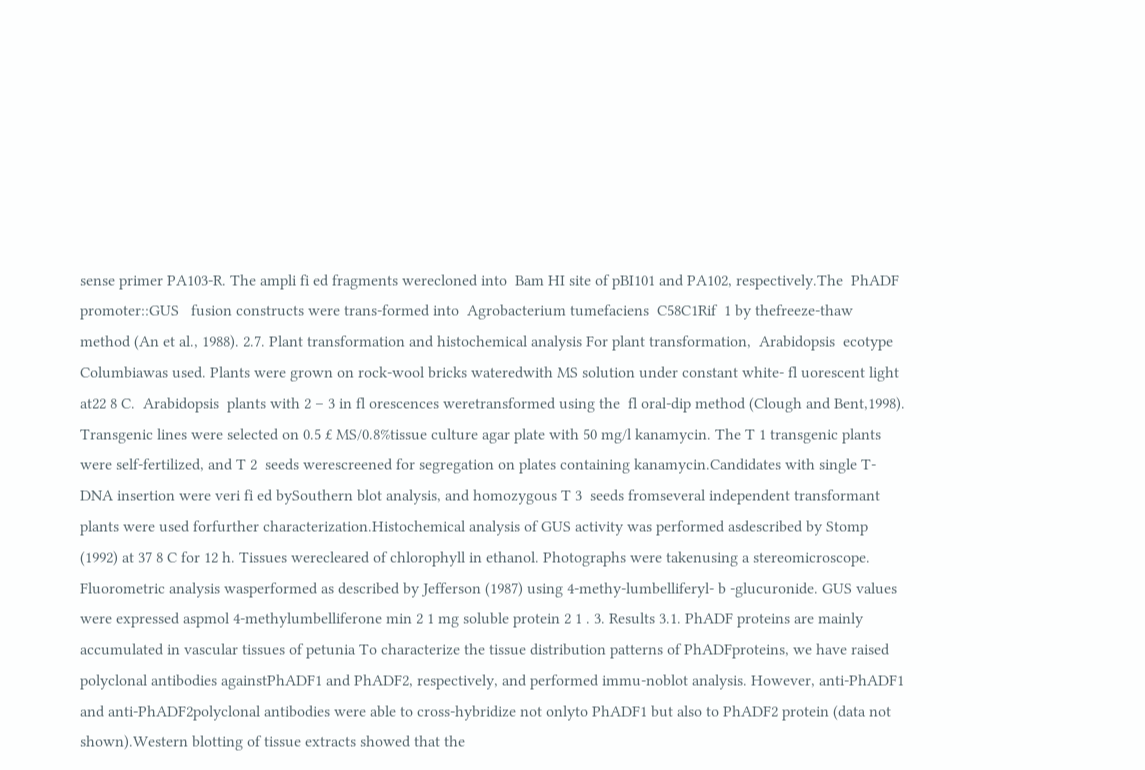sense primer PA103-R. The ampli fi ed fragments werecloned into  Bam HI site of pBI101 and PA102, respectively.The  PhADF promoter::GUS   fusion constructs were trans-formed into  Agrobacterium tumefaciens  C58C1Rif  1 by thefreeze-thaw method (An et al., 1988). 2.7. Plant transformation and histochemical analysis For plant transformation,  Arabidopsis  ecotype Columbiawas used. Plants were grown on rock-wool bricks wateredwith MS solution under constant white- fl uorescent light at22 8 C.  Arabidopsis  plants with 2 – 3 in fl orescences weretransformed using the  fl oral-dip method (Clough and Bent,1998). Transgenic lines were selected on 0.5 £ MS/0.8%tissue culture agar plate with 50 mg/l kanamycin. The T 1 transgenic plants were self-fertilized, and T 2  seeds werescreened for segregation on plates containing kanamycin.Candidates with single T-DNA insertion were veri fi ed bySouthern blot analysis, and homozygous T 3  seeds fromseveral independent transformant plants were used forfurther characterization.Histochemical analysis of GUS activity was performed asdescribed by Stomp (1992) at 37 8 C for 12 h. Tissues werecleared of chlorophyll in ethanol. Photographs were takenusing a stereomicroscope. Fluorometric analysis wasperformed as described by Jefferson (1987) using 4-methy-lumbelliferyl- b -glucuronide. GUS values were expressed aspmol 4-methylumbelliferone min 2 1 mg soluble protein 2 1 . 3. Results 3.1. PhADF proteins are mainly accumulated in vascular tissues of petunia To characterize the tissue distribution patterns of PhADFproteins, we have raised polyclonal antibodies againstPhADF1 and PhADF2, respectively, and performed immu-noblot analysis. However, anti-PhADF1 and anti-PhADF2polyclonal antibodies were able to cross-hybridize not onlyto PhADF1 but also to PhADF2 protein (data not shown).Western blotting of tissue extracts showed that the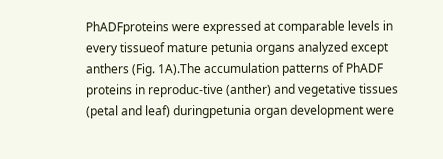PhADFproteins were expressed at comparable levels in every tissueof mature petunia organs analyzed except anthers (Fig. 1A).The accumulation patterns of PhADF proteins in reproduc-tive (anther) and vegetative tissues (petal and leaf) duringpetunia organ development were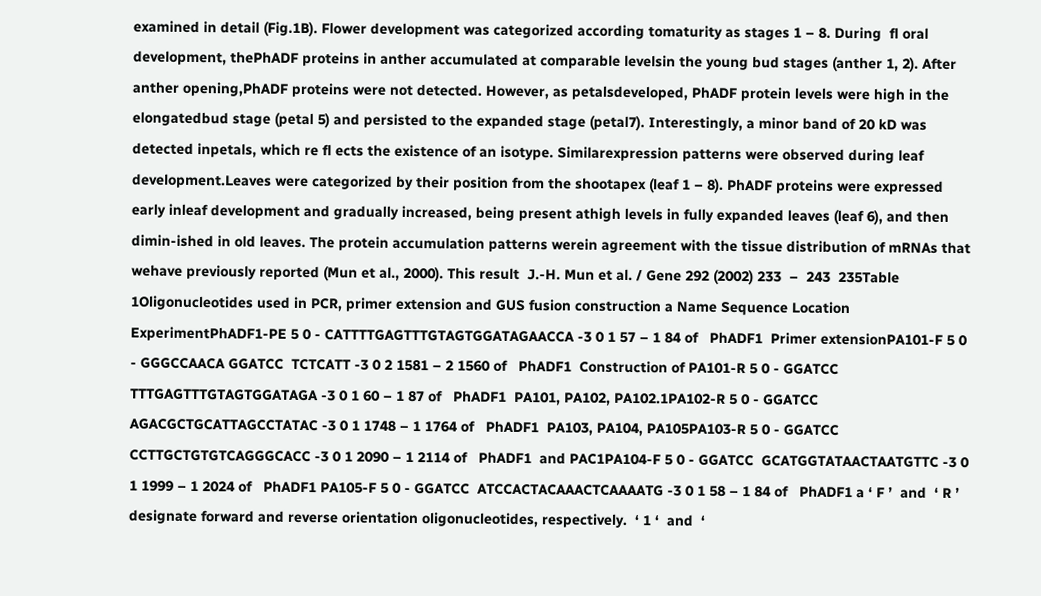examined in detail (Fig.1B). Flower development was categorized according tomaturity as stages 1 – 8. During  fl oral development, thePhADF proteins in anther accumulated at comparable levelsin the young bud stages (anther 1, 2). After anther opening,PhADF proteins were not detected. However, as petalsdeveloped, PhADF protein levels were high in the elongatedbud stage (petal 5) and persisted to the expanded stage (petal7). Interestingly, a minor band of 20 kD was detected inpetals, which re fl ects the existence of an isotype. Similarexpression patterns were observed during leaf development.Leaves were categorized by their position from the shootapex (leaf 1 – 8). PhADF proteins were expressed early inleaf development and gradually increased, being present athigh levels in fully expanded leaves (leaf 6), and then dimin-ished in old leaves. The protein accumulation patterns werein agreement with the tissue distribution of mRNAs that wehave previously reported (Mun et al., 2000). This result  J.-H. Mun et al. / Gene 292 (2002) 233  –  243  235Table 1Oligonucleotides used in PCR, primer extension and GUS fusion construction a Name Sequence Location ExperimentPhADF1-PE 5 0 - CATTTTGAGTTTGTAGTGGATAGAACCA -3 0 1 57 – 1 84 of   PhADF1  Primer extensionPA101-F 5 0 - GGGCCAACA GGATCC  TCTCATT -3 0 2 1581 – 2 1560 of   PhADF1  Construction of PA101-R 5 0 - GGATCC  TTTGAGTTTGTAGTGGATAGA -3 0 1 60 – 1 87 of   PhADF1  PA101, PA102, PA102.1PA102-R 5 0 - GGATCC  AGACGCTGCATTAGCCTATAC -3 0 1 1748 – 1 1764 of   PhADF1  PA103, PA104, PA105PA103-R 5 0 - GGATCC  CCTTGCTGTGTCAGGGCACC -3 0 1 2090 – 1 2114 of   PhADF1  and PAC1PA104-F 5 0 - GGATCC  GCATGGTATAACTAATGTTC -3 0 1 1999 – 1 2024 of   PhADF1 PA105-F 5 0 - GGATCC  ATCCACTACAAACTCAAAATG -3 0 1 58 – 1 84 of   PhADF1 a ‘ F ’  and  ‘ R ’  designate forward and reverse orientation oligonucleotides, respectively.  ‘ 1 ‘  and  ‘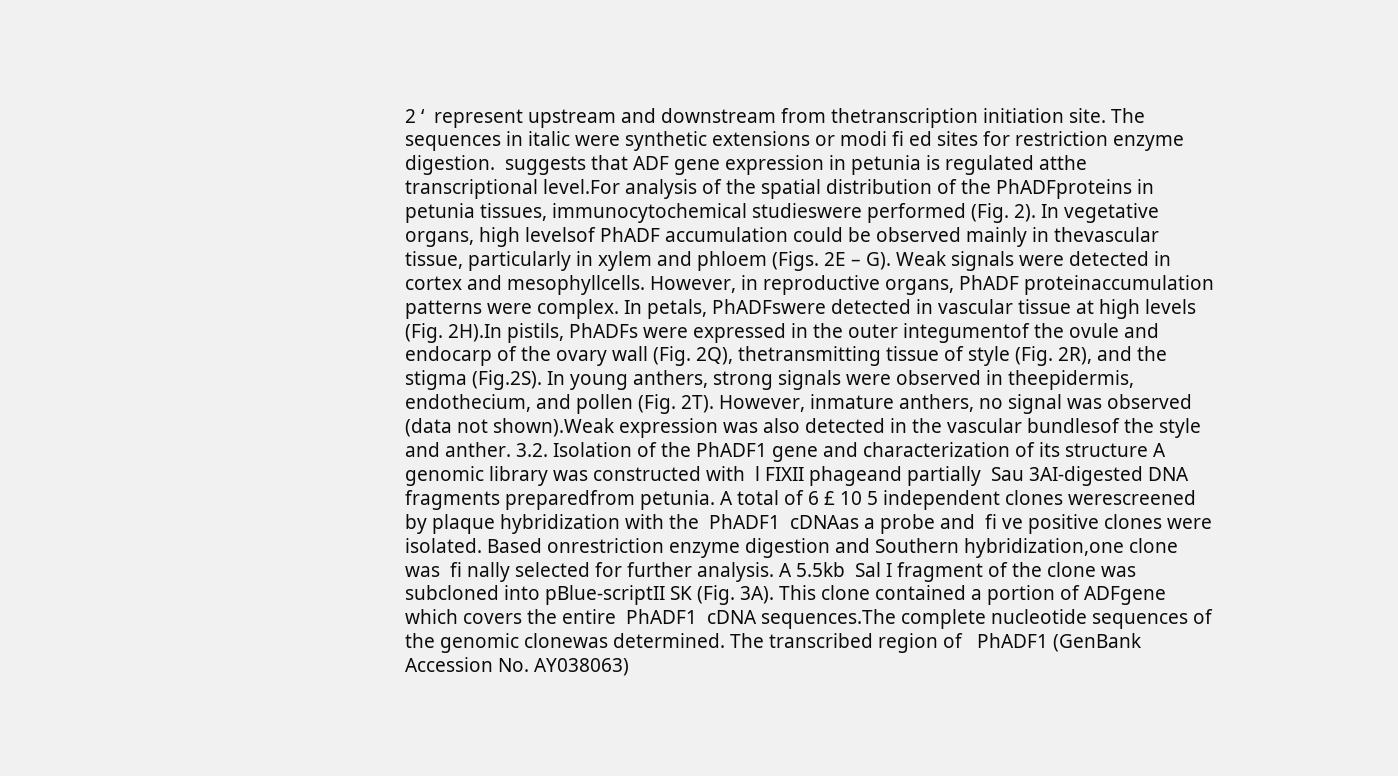2 ‘  represent upstream and downstream from thetranscription initiation site. The sequences in italic were synthetic extensions or modi fi ed sites for restriction enzyme digestion.  suggests that ADF gene expression in petunia is regulated atthe transcriptional level.For analysis of the spatial distribution of the PhADFproteins in petunia tissues, immunocytochemical studieswere performed (Fig. 2). In vegetative organs, high levelsof PhADF accumulation could be observed mainly in thevascular tissue, particularly in xylem and phloem (Figs. 2E – G). Weak signals were detected in cortex and mesophyllcells. However, in reproductive organs, PhADF proteinaccumulation patterns were complex. In petals, PhADFswere detected in vascular tissue at high levels (Fig. 2H).In pistils, PhADFs were expressed in the outer integumentof the ovule and endocarp of the ovary wall (Fig. 2Q), thetransmitting tissue of style (Fig. 2R), and the stigma (Fig.2S). In young anthers, strong signals were observed in theepidermis, endothecium, and pollen (Fig. 2T). However, inmature anthers, no signal was observed (data not shown).Weak expression was also detected in the vascular bundlesof the style and anther. 3.2. Isolation of the PhADF1 gene and characterization of its structure A genomic library was constructed with  l FIXII phageand partially  Sau 3AI-digested DNA fragments preparedfrom petunia. A total of 6 £ 10 5 independent clones werescreened by plaque hybridization with the  PhADF1  cDNAas a probe and  fi ve positive clones were isolated. Based onrestriction enzyme digestion and Southern hybridization,one clone was  fi nally selected for further analysis. A 5.5kb  Sal I fragment of the clone was subcloned into pBlue-scriptII SK (Fig. 3A). This clone contained a portion of ADFgene which covers the entire  PhADF1  cDNA sequences.The complete nucleotide sequences of the genomic clonewas determined. The transcribed region of   PhADF1 (GenBank Accession No. AY038063)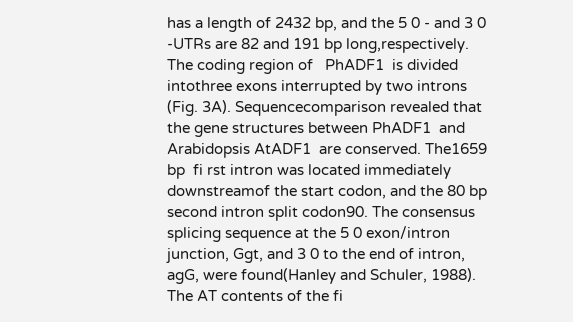has a length of 2432 bp, and the 5 0 - and 3 0 -UTRs are 82 and 191 bp long,respectively. The coding region of   PhADF1  is divided intothree exons interrupted by two introns (Fig. 3A). Sequencecomparison revealed that the gene structures between PhADF1  and  Arabidopsis AtADF1  are conserved. The1659 bp  fi rst intron was located immediately downstreamof the start codon, and the 80 bp second intron split codon90. The consensus splicing sequence at the 5 0 exon/intron junction, Ggt, and 3 0 to the end of intron, agG, were found(Hanley and Schuler, 1988). The AT contents of the fi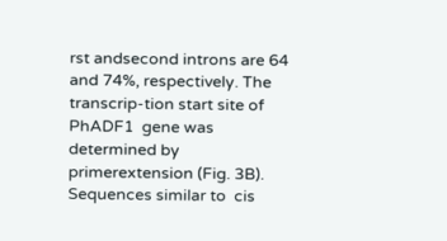rst andsecond introns are 64 and 74%, respectively. The transcrip-tion start site of   PhADF1  gene was determined by primerextension (Fig. 3B). Sequences similar to  cis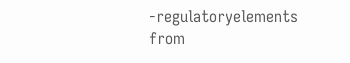-regulatoryelements from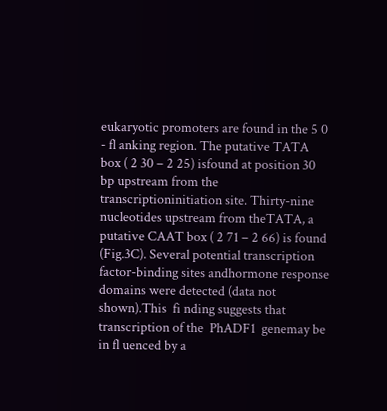eukaryotic promoters are found in the 5 0 - fl anking region. The putative TATA box ( 2 30 – 2 25) isfound at position 30 bp upstream from the transcriptioninitiation site. Thirty-nine nucleotides upstream from theTATA, a putative CAAT box ( 2 71 – 2 66) is found (Fig.3C). Several potential transcription factor-binding sites andhormone response domains were detected (data not shown).This  fi nding suggests that transcription of the  PhADF1  genemay be in fl uenced by a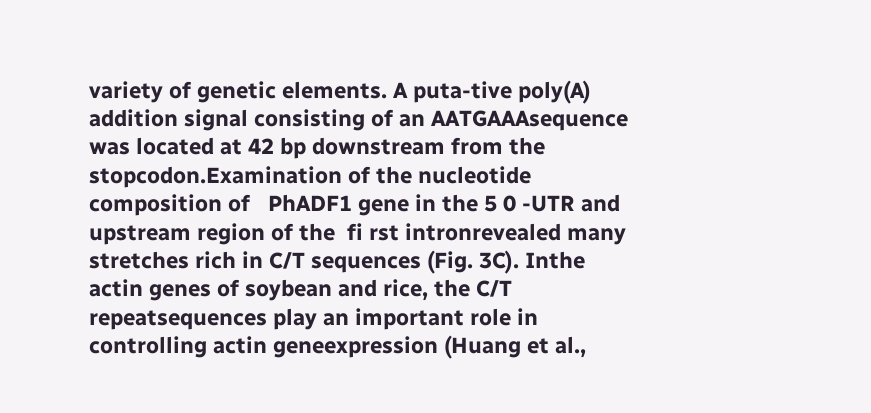variety of genetic elements. A puta-tive poly(A) addition signal consisting of an AATGAAAsequence was located at 42 bp downstream from the stopcodon.Examination of the nucleotide composition of   PhADF1 gene in the 5 0 -UTR and upstream region of the  fi rst intronrevealed many stretches rich in C/T sequences (Fig. 3C). Inthe actin genes of soybean and rice, the C/T repeatsequences play an important role in controlling actin geneexpression (Huang et al.,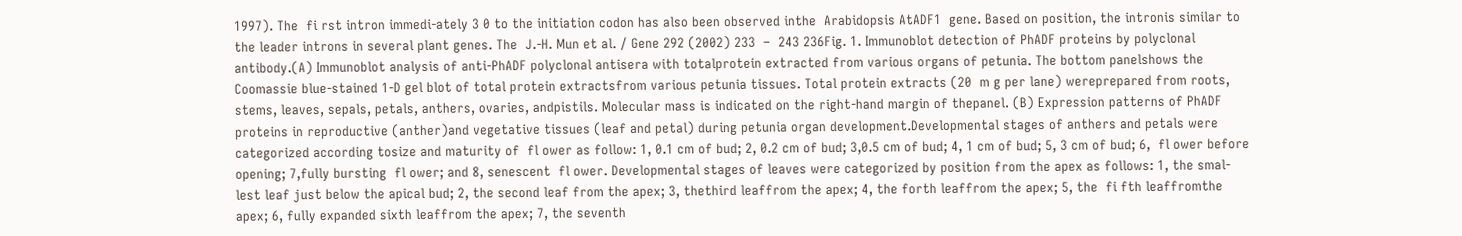1997). The  fi rst intron immedi-ately 3 0 to the initiation codon has also been observed inthe  Arabidopsis AtADF1  gene. Based on position, the intronis similar to the leader introns in several plant genes. The  J.-H. Mun et al. / Gene 292 (2002) 233  –  243 236Fig. 1. Immunoblot detection of PhADF proteins by polyclonal antibody.(A) Immunoblot analysis of anti-PhADF polyclonal antisera with totalprotein extracted from various organs of petunia. The bottom panelshows the Coomassie blue-stained 1-D gel blot of total protein extractsfrom various petunia tissues. Total protein extracts (20  m g per lane) wereprepared from roots, stems, leaves, sepals, petals, anthers, ovaries, andpistils. Molecular mass is indicated on the right-hand margin of thepanel. (B) Expression patterns of PhADF proteins in reproductive (anther)and vegetative tissues (leaf and petal) during petunia organ development.Developmental stages of anthers and petals were categorized according tosize and maturity of  fl ower as follow: 1, 0.1 cm of bud; 2, 0.2 cm of bud; 3,0.5 cm of bud; 4, 1 cm of bud; 5, 3 cm of bud; 6,  fl ower before opening; 7,fully bursting  fl ower; and 8, senescent  fl ower. Developmental stages of leaves were categorized by position from the apex as follows: 1, the smal-lest leaf just below the apical bud; 2, the second leaf from the apex; 3, thethird leaffrom the apex; 4, the forth leaffrom the apex; 5, the  fi fth leaffromthe apex; 6, fully expanded sixth leaffrom the apex; 7, the seventh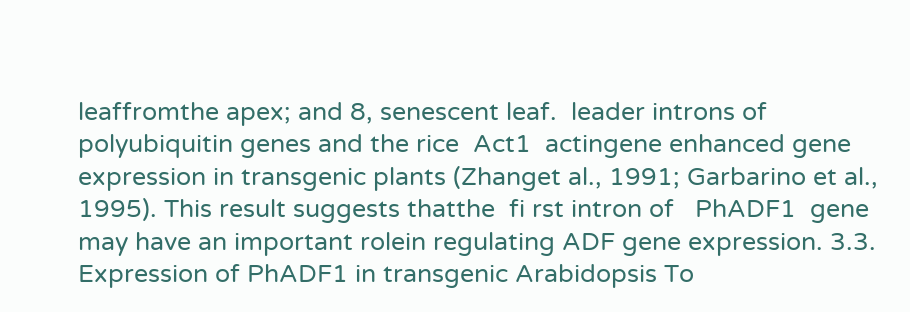leaffromthe apex; and 8, senescent leaf.  leader introns of polyubiquitin genes and the rice  Act1  actingene enhanced gene expression in transgenic plants (Zhanget al., 1991; Garbarino et al., 1995). This result suggests thatthe  fi rst intron of   PhADF1  gene may have an important rolein regulating ADF gene expression. 3.3. Expression of PhADF1 in transgenic Arabidopsis To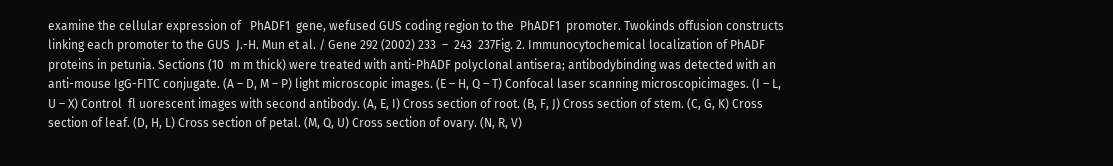examine the cellular expression of   PhADF1  gene, wefused GUS coding region to the  PhADF1  promoter. Twokinds offusion constructs linking each promoter to the GUS  J.-H. Mun et al. / Gene 292 (2002) 233  –  243  237Fig. 2. Immunocytochemical localization of PhADF proteins in petunia. Sections (10  m m thick) were treated with anti-PhADF polyclonal antisera; antibodybinding was detected with an anti-mouse IgG-FITC conjugate. (A – D, M – P) light microscopic images. (E – H, Q – T) Confocal laser scanning microscopicimages. (I – L, U – X) Control  fl uorescent images with second antibody. (A, E, I) Cross section of root. (B, F, J) Cross section of stem. (C, G, K) Cross section of leaf. (D, H, L) Cross section of petal. (M, Q, U) Cross section of ovary. (N, R, V)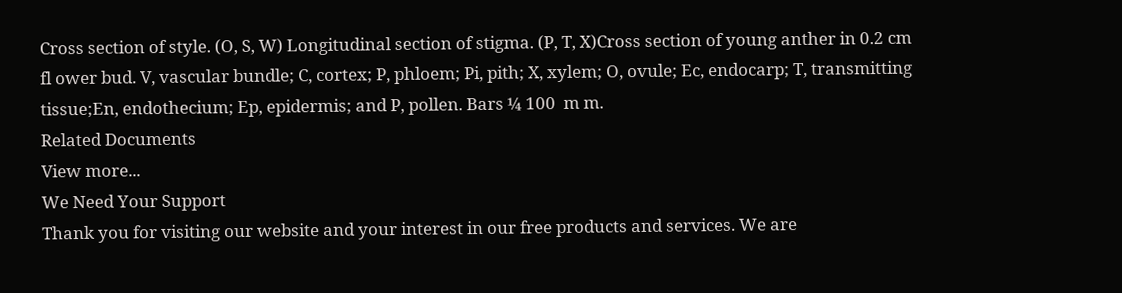Cross section of style. (O, S, W) Longitudinal section of stigma. (P, T, X)Cross section of young anther in 0.2 cm fl ower bud. V, vascular bundle; C, cortex; P, phloem; Pi, pith; X, xylem; O, ovule; Ec, endocarp; T, transmitting tissue;En, endothecium; Ep, epidermis; and P, pollen. Bars ¼ 100  m m.
Related Documents
View more...
We Need Your Support
Thank you for visiting our website and your interest in our free products and services. We are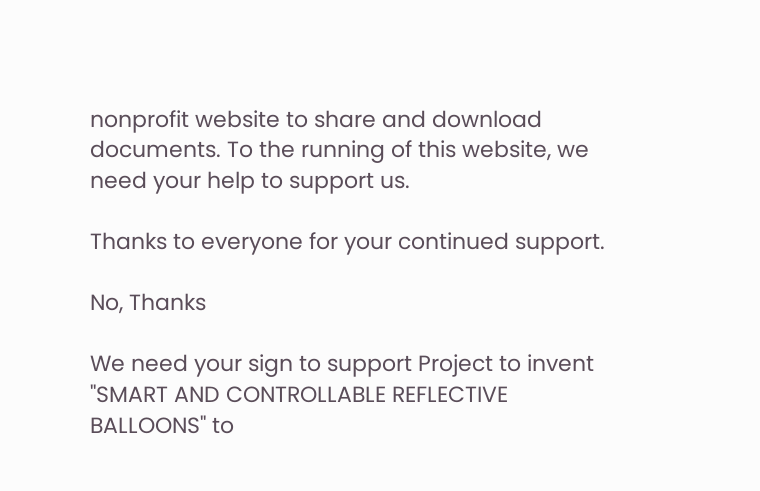nonprofit website to share and download documents. To the running of this website, we need your help to support us.

Thanks to everyone for your continued support.

No, Thanks

We need your sign to support Project to invent "SMART AND CONTROLLABLE REFLECTIVE BALLOONS" to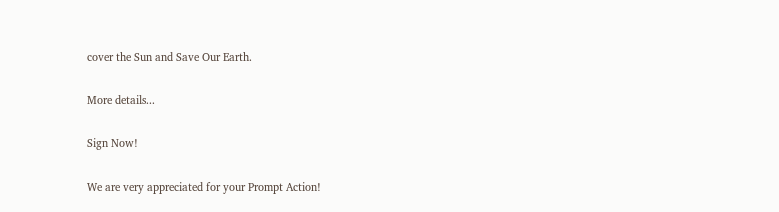cover the Sun and Save Our Earth.

More details...

Sign Now!

We are very appreciated for your Prompt Action!